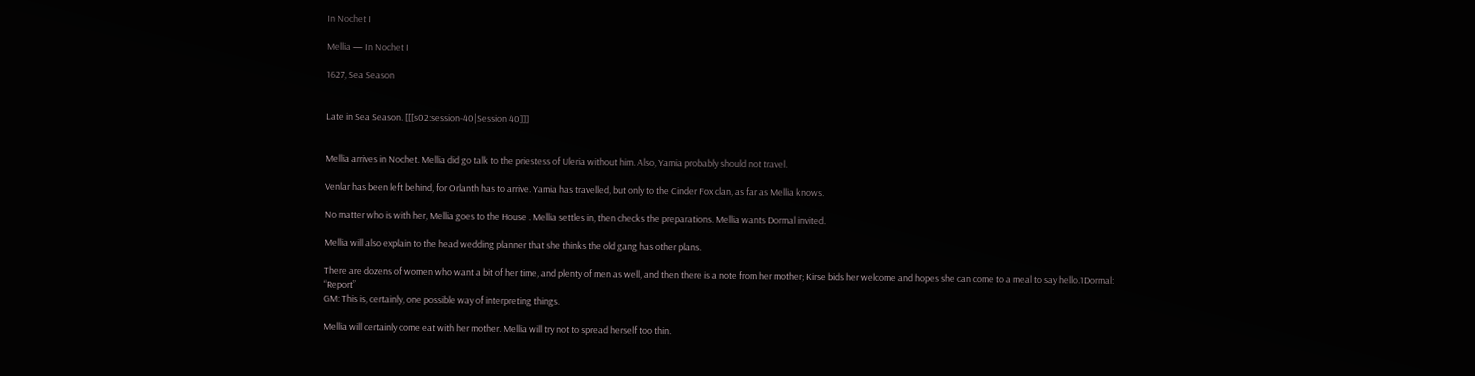In Nochet I

Mellia — In Nochet I

1627, Sea Season


Late in Sea Season. [[[s02:session-40|Session 40]]]


Mellia arrives in Nochet. Mellia did go talk to the priestess of Uleria without him. Also, Yamia probably should not travel.

Venlar has been left behind, for Orlanth has to arrive. Yamia has travelled, but only to the Cinder Fox clan, as far as Mellia knows.

No matter who is with her, Mellia goes to the House . Mellia settles in, then checks the preparations. Mellia wants Dormal invited.

Mellia will also explain to the head wedding planner that she thinks the old gang has other plans.

There are dozens of women who want a bit of her time, and plenty of men as well, and then there is a note from her mother; Kirse bids her welcome and hopes she can come to a meal to say hello.1Dormal: “Report”
GM: This is, certainly, one possible way of interpreting things.

Mellia will certainly come eat with her mother. Mellia will try not to spread herself too thin.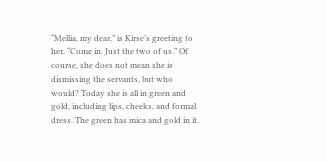“Mellia, my dear,” is Kirse’s greeting to her. “Come in. Just the two of us.” Of course, she does not mean she is dismissing the servants, but who would? Today she is all in green and gold, including lips, cheeks, and formal dress. The green has mica and gold in it.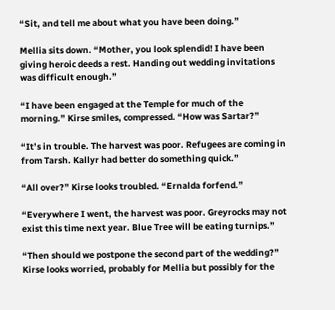“Sit, and tell me about what you have been doing.”

Mellia sits down. “Mother, you look splendid! I have been giving heroic deeds a rest. Handing out wedding invitations was difficult enough.”

“I have been engaged at the Temple for much of the morning.” Kirse smiles, compressed. “How was Sartar?”

“It’s in trouble. The harvest was poor. Refugees are coming in from Tarsh. Kallyr had better do something quick.”

“All over?” Kirse looks troubled. “Ernalda forfend.”

“Everywhere I went, the harvest was poor. Greyrocks may not exist this time next year. Blue Tree will be eating turnips.”

“Then should we postpone the second part of the wedding?” Kirse looks worried, probably for Mellia but possibly for the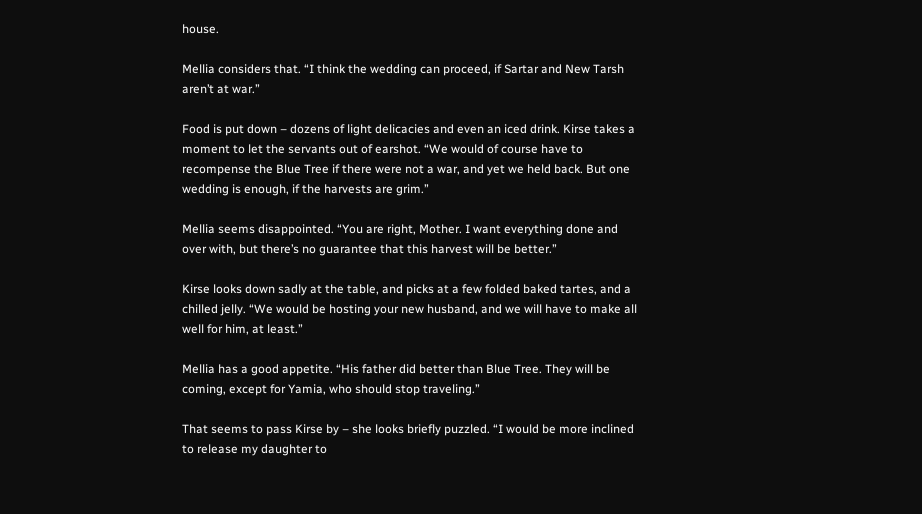house.

Mellia considers that. “I think the wedding can proceed, if Sartar and New Tarsh aren’t at war.”

Food is put down – dozens of light delicacies and even an iced drink. Kirse takes a moment to let the servants out of earshot. “We would of course have to recompense the Blue Tree if there were not a war, and yet we held back. But one wedding is enough, if the harvests are grim.”

Mellia seems disappointed. “You are right, Mother. I want everything done and over with, but there’s no guarantee that this harvest will be better.”

Kirse looks down sadly at the table, and picks at a few folded baked tartes, and a chilled jelly. “We would be hosting your new husband, and we will have to make all well for him, at least.”

Mellia has a good appetite. “His father did better than Blue Tree. They will be coming, except for Yamia, who should stop traveling.”

That seems to pass Kirse by – she looks briefly puzzled. “I would be more inclined to release my daughter to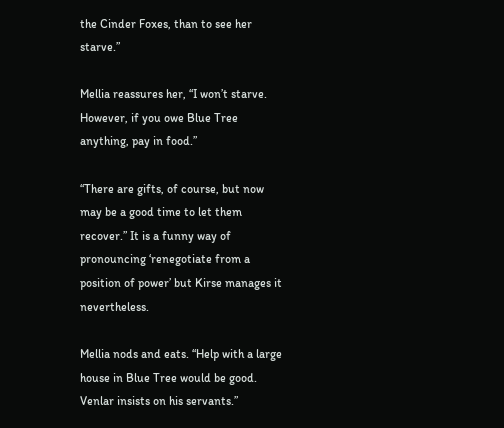the Cinder Foxes, than to see her starve.”

Mellia reassures her, “I won’t starve. However, if you owe Blue Tree anything, pay in food.”

“There are gifts, of course, but now may be a good time to let them recover.” It is a funny way of pronouncing ‘renegotiate from a position of power’ but Kirse manages it nevertheless.

Mellia nods and eats. “Help with a large house in Blue Tree would be good. Venlar insists on his servants.”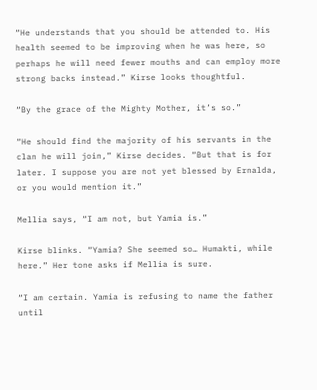“He understands that you should be attended to. His health seemed to be improving when he was here, so perhaps he will need fewer mouths and can employ more strong backs instead.” Kirse looks thoughtful.

“By the grace of the Mighty Mother, it’s so.”

“He should find the majority of his servants in the clan he will join,” Kirse decides. “But that is for later. I suppose you are not yet blessed by Ernalda, or you would mention it.”

Mellia says, “I am not, but Yamia is.”

Kirse blinks. “Yamia? She seemed so… Humakti, while here.” Her tone asks if Mellia is sure.

“I am certain. Yamia is refusing to name the father until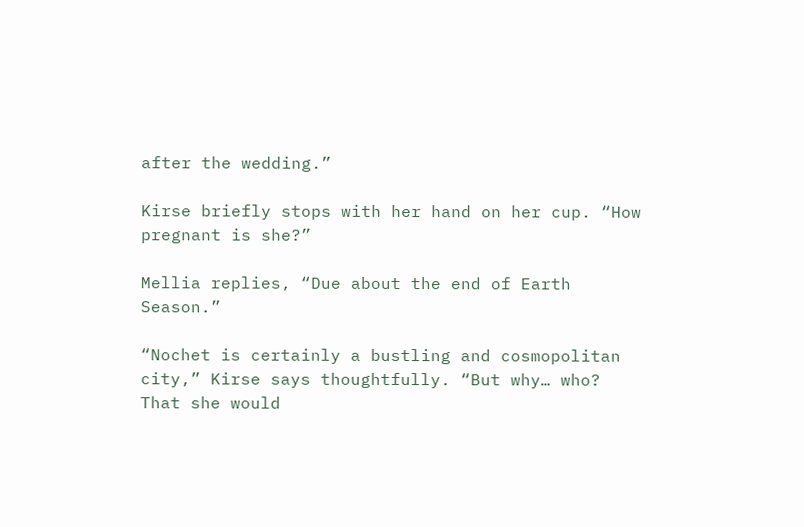after the wedding.”

Kirse briefly stops with her hand on her cup. “How pregnant is she?”

Mellia replies, “Due about the end of Earth Season.”

“Nochet is certainly a bustling and cosmopolitan city,” Kirse says thoughtfully. “But why… who? That she would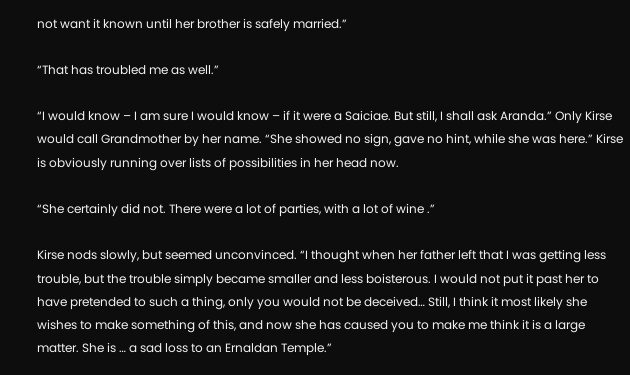not want it known until her brother is safely married.”

“That has troubled me as well.”

“I would know – I am sure I would know – if it were a Saiciae. But still, I shall ask Aranda.” Only Kirse would call Grandmother by her name. “She showed no sign, gave no hint, while she was here.” Kirse is obviously running over lists of possibilities in her head now.

“She certainly did not. There were a lot of parties, with a lot of wine .”

Kirse nods slowly, but seemed unconvinced. “I thought when her father left that I was getting less trouble, but the trouble simply became smaller and less boisterous. I would not put it past her to have pretended to such a thing, only you would not be deceived… Still, I think it most likely she wishes to make something of this, and now she has caused you to make me think it is a large matter. She is … a sad loss to an Ernaldan Temple.”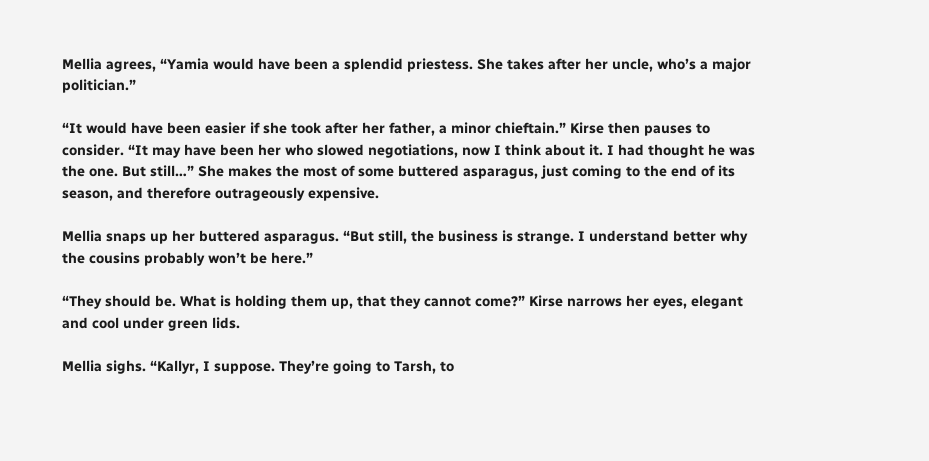Mellia agrees, “Yamia would have been a splendid priestess. She takes after her uncle, who’s a major politician.”

“It would have been easier if she took after her father, a minor chieftain.” Kirse then pauses to consider. “It may have been her who slowed negotiations, now I think about it. I had thought he was the one. But still…” She makes the most of some buttered asparagus, just coming to the end of its season, and therefore outrageously expensive.

Mellia snaps up her buttered asparagus. “But still, the business is strange. I understand better why the cousins probably won’t be here.”

“They should be. What is holding them up, that they cannot come?” Kirse narrows her eyes, elegant and cool under green lids.

Mellia sighs. “Kallyr, I suppose. They’re going to Tarsh, to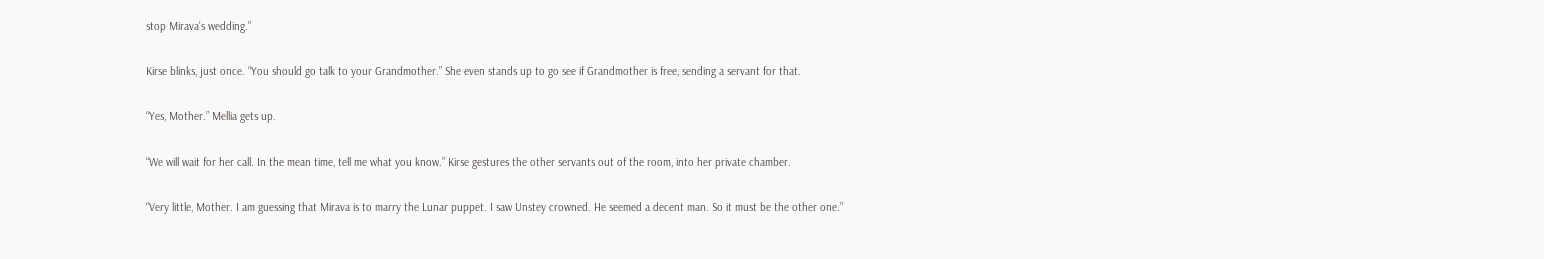stop Mirava’s wedding.”

Kirse blinks, just once. “You should go talk to your Grandmother.” She even stands up to go see if Grandmother is free, sending a servant for that.

“Yes, Mother.” Mellia gets up.

“We will wait for her call. In the mean time, tell me what you know.” Kirse gestures the other servants out of the room, into her private chamber.

“Very little, Mother. I am guessing that Mirava is to marry the Lunar puppet. I saw Unstey crowned. He seemed a decent man. So it must be the other one.”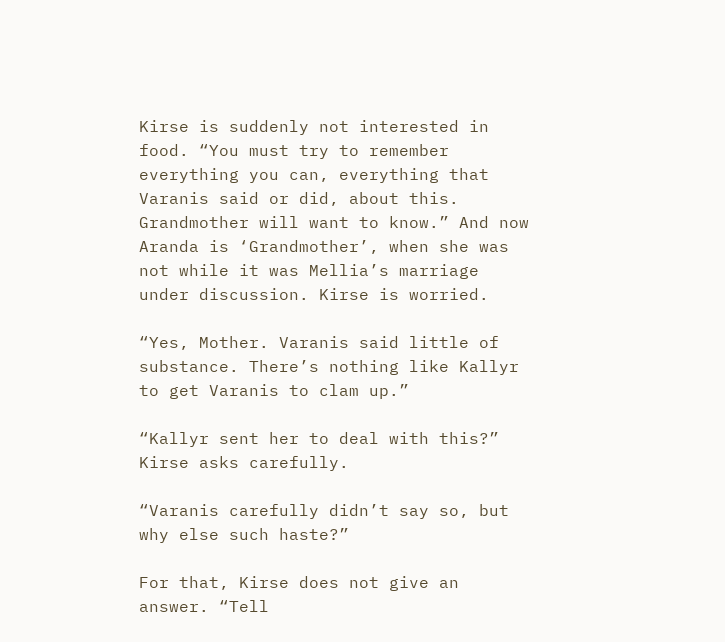Kirse is suddenly not interested in food. “You must try to remember everything you can, everything that Varanis said or did, about this. Grandmother will want to know.” And now Aranda is ‘Grandmother’, when she was not while it was Mellia’s marriage under discussion. Kirse is worried.

“Yes, Mother. Varanis said little of substance. There’s nothing like Kallyr to get Varanis to clam up.”

“Kallyr sent her to deal with this?” Kirse asks carefully.

“Varanis carefully didn’t say so, but why else such haste?”

For that, Kirse does not give an answer. “Tell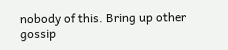nobody of this. Bring up other gossip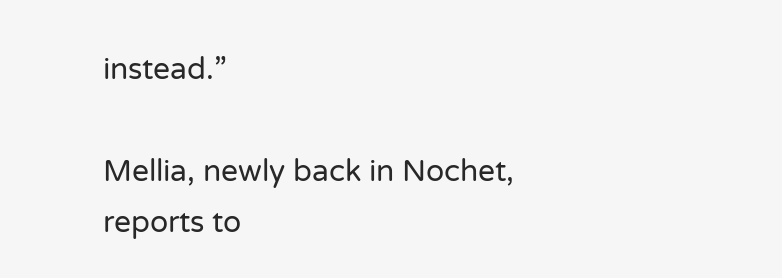instead.”

Mellia, newly back in Nochet, reports to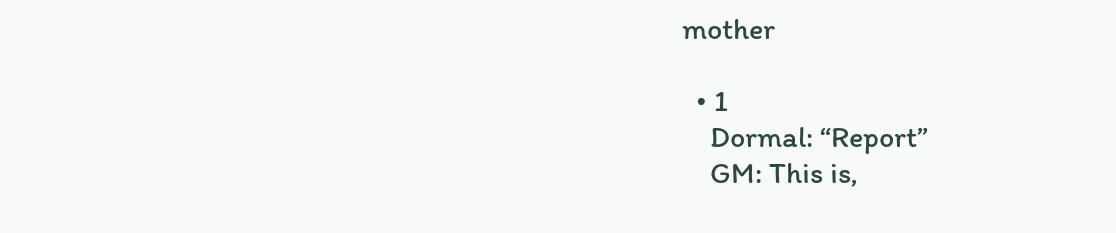mother

  • 1
    Dormal: “Report”
    GM: This is,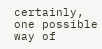certainly, one possible way of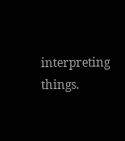interpreting things.